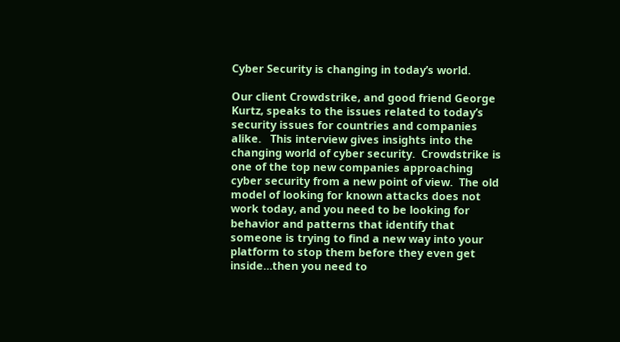Cyber Security is changing in today’s world.

Our client Crowdstrike, and good friend George Kurtz, speaks to the issues related to today’s security issues for countries and companies alike.   This interview gives insights into the changing world of cyber security.  Crowdstrike is one of the top new companies approaching cyber security from a new point of view.  The old model of looking for known attacks does not work today, and you need to be looking for behavior and patterns that identify that someone is trying to find a new way into your platform to stop them before they even get inside…then you need to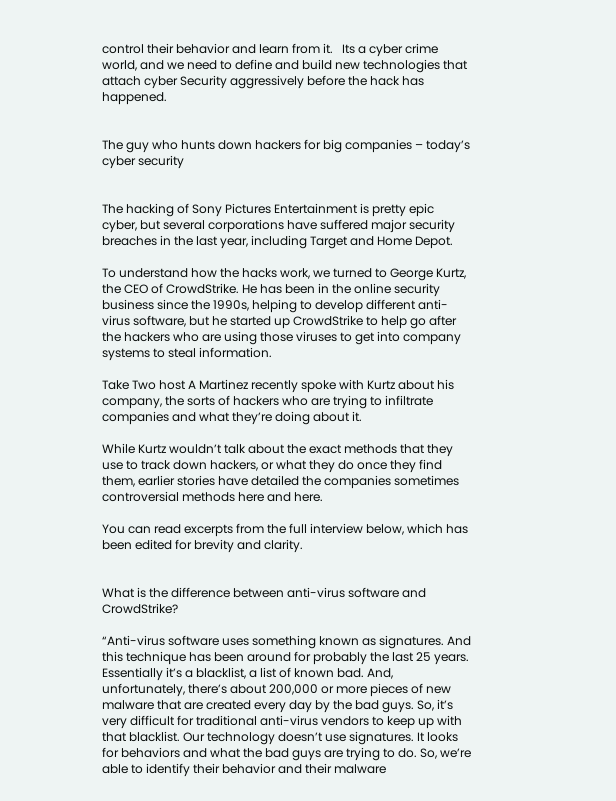control their behavior and learn from it.   Its a cyber crime world, and we need to define and build new technologies that attach cyber Security aggressively before the hack has happened.


The guy who hunts down hackers for big companies – today’s cyber security


The hacking of Sony Pictures Entertainment is pretty epic cyber, but several corporations have suffered major security breaches in the last year, including Target and Home Depot.

To understand how the hacks work, we turned to George Kurtz, the CEO of CrowdStrike. He has been in the online security business since the 1990s, helping to develop different anti-virus software, but he started up CrowdStrike to help go after the hackers who are using those viruses to get into company systems to steal information.

Take Two host A Martinez recently spoke with Kurtz about his company, the sorts of hackers who are trying to infiltrate companies and what they’re doing about it.

While Kurtz wouldn’t talk about the exact methods that they use to track down hackers, or what they do once they find them, earlier stories have detailed the companies sometimes controversial methods here and here.

You can read excerpts from the full interview below, which has been edited for brevity and clarity.


What is the difference between anti-virus software and CrowdStrike?

“Anti-virus software uses something known as signatures. And this technique has been around for probably the last 25 years. Essentially it’s a blacklist, a list of known bad. And, unfortunately, there’s about 200,000 or more pieces of new malware that are created every day by the bad guys. So, it’s very difficult for traditional anti-virus vendors to keep up with that blacklist. Our technology doesn’t use signatures. It looks for behaviors and what the bad guys are trying to do. So, we’re able to identify their behavior and their malware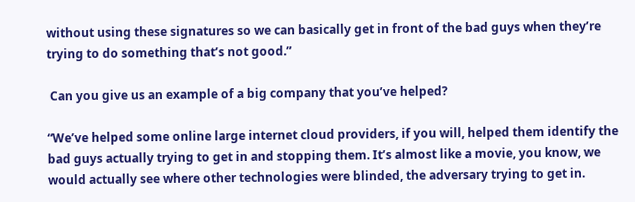without using these signatures so we can basically get in front of the bad guys when they’re trying to do something that’s not good.”

 Can you give us an example of a big company that you’ve helped?

“We’ve helped some online large internet cloud providers, if you will, helped them identify the bad guys actually trying to get in and stopping them. It’s almost like a movie, you know, we would actually see where other technologies were blinded, the adversary trying to get in.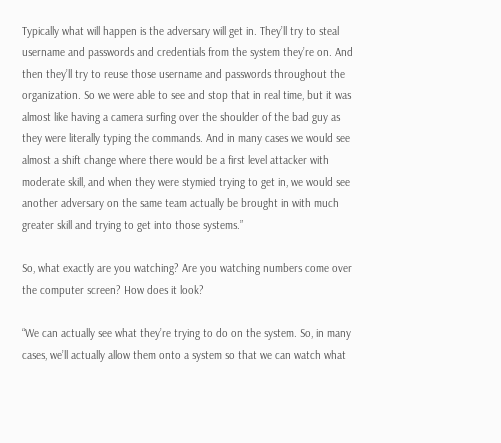Typically what will happen is the adversary will get in. They’ll try to steal username and passwords and credentials from the system they’re on. And then they’ll try to reuse those username and passwords throughout the organization. So we were able to see and stop that in real time, but it was almost like having a camera surfing over the shoulder of the bad guy as they were literally typing the commands. And in many cases we would see almost a shift change where there would be a first level attacker with moderate skill, and when they were stymied trying to get in, we would see another adversary on the same team actually be brought in with much greater skill and trying to get into those systems.”

So, what exactly are you watching? Are you watching numbers come over the computer screen? How does it look?

“We can actually see what they’re trying to do on the system. So, in many cases, we’ll actually allow them onto a system so that we can watch what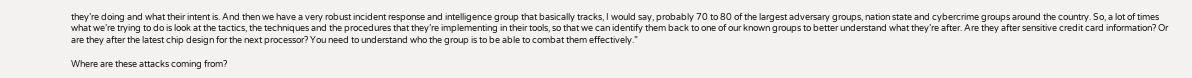they’re doing and what their intent is. And then we have a very robust incident response and intelligence group that basically tracks, I would say, probably 70 to 80 of the largest adversary groups, nation state and cybercrime groups around the country. So, a lot of times what we’re trying to do is look at the tactics, the techniques and the procedures that they’re implementing in their tools, so that we can identify them back to one of our known groups to better understand what they’re after. Are they after sensitive credit card information? Or are they after the latest chip design for the next processor? You need to understand who the group is to be able to combat them effectively.”

Where are these attacks coming from?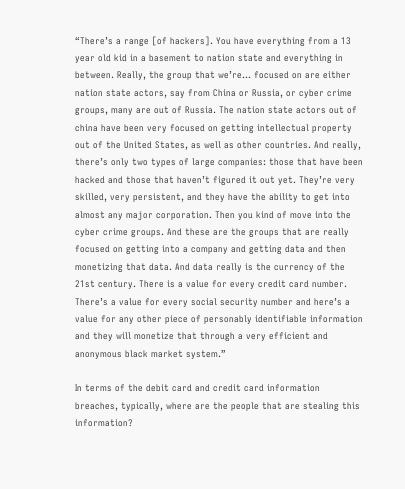“There’s a range [of hackers]. You have everything from a 13 year old kid in a basement to nation state and everything in between. Really, the group that we’re… focused on are either nation state actors, say from China or Russia, or cyber crime groups, many are out of Russia. The nation state actors out of china have been very focused on getting intellectual property out of the United States, as well as other countries. And really, there’s only two types of large companies: those that have been hacked and those that haven’t figured it out yet. They’re very skilled, very persistent, and they have the ability to get into almost any major corporation. Then you kind of move into the cyber crime groups. And these are the groups that are really focused on getting into a company and getting data and then monetizing that data. And data really is the currency of the 21st century. There is a value for every credit card number. There’s a value for every social security number and here’s a value for any other piece of personably identifiable information and they will monetize that through a very efficient and anonymous black market system.”

In terms of the debit card and credit card information breaches, typically, where are the people that are stealing this information?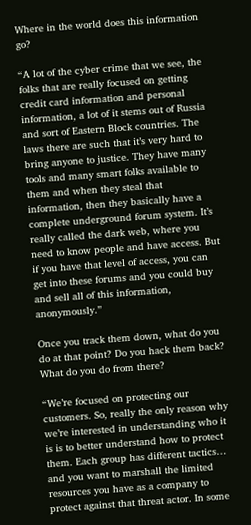Where in the world does this information go?

“A lot of the cyber crime that we see, the folks that are really focused on getting credit card information and personal information, a lot of it stems out of Russia and sort of Eastern Block countries. The laws there are such that it’s very hard to bring anyone to justice. They have many tools and many smart folks available to them and when they steal that information, then they basically have a complete underground forum system. It’s really called the dark web, where you need to know people and have access. But if you have that level of access, you can get into these forums and you could buy and sell all of this information, anonymously.”

Once you track them down, what do you do at that point? Do you hack them back? What do you do from there?

“We’re focused on protecting our customers. So, really the only reason why we’re interested in understanding who it is is to better understand how to protect them. Each group has different tactics… and you want to marshall the limited resources you have as a company to protect against that threat actor. In some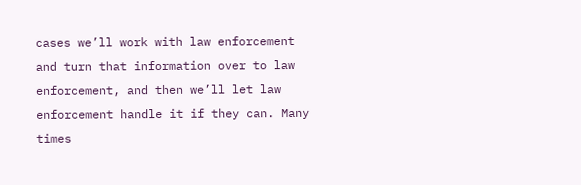cases we’ll work with law enforcement and turn that information over to law enforcement, and then we’ll let law enforcement handle it if they can. Many times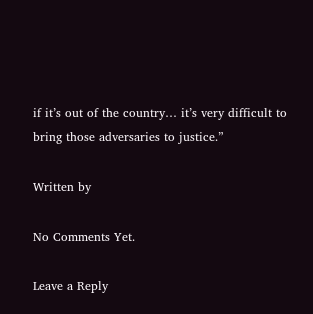if it’s out of the country… it’s very difficult to bring those adversaries to justice.”

Written by

No Comments Yet.

Leave a Reply